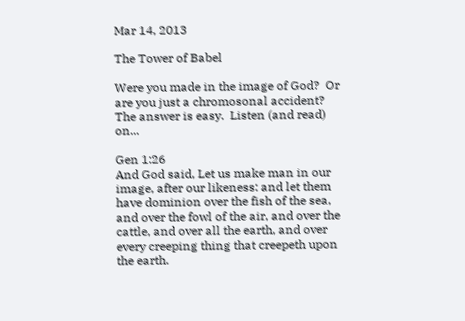Mar 14, 2013

The Tower of Babel

Were you made in the image of God?  Or are you just a chromosonal accident?  The answer is easy.  Listen (and read) on...

Gen 1:26
And God said, Let us make man in our image, after our likeness: and let them have dominion over the fish of the sea, and over the fowl of the air, and over the cattle, and over all the earth, and over every creeping thing that creepeth upon the earth.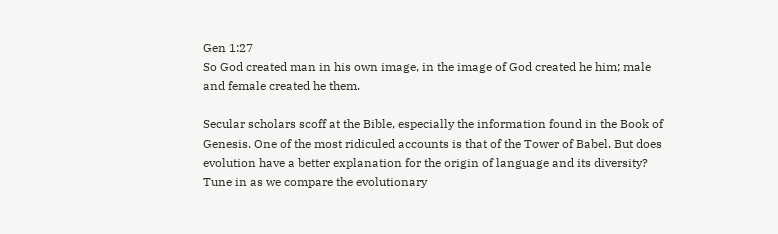Gen 1:27
So God created man in his own image, in the image of God created he him; male and female created he them.

Secular scholars scoff at the Bible, especially the information found in the Book of Genesis. One of the most ridiculed accounts is that of the Tower of Babel. But does evolution have a better explanation for the origin of language and its diversity? Tune in as we compare the evolutionary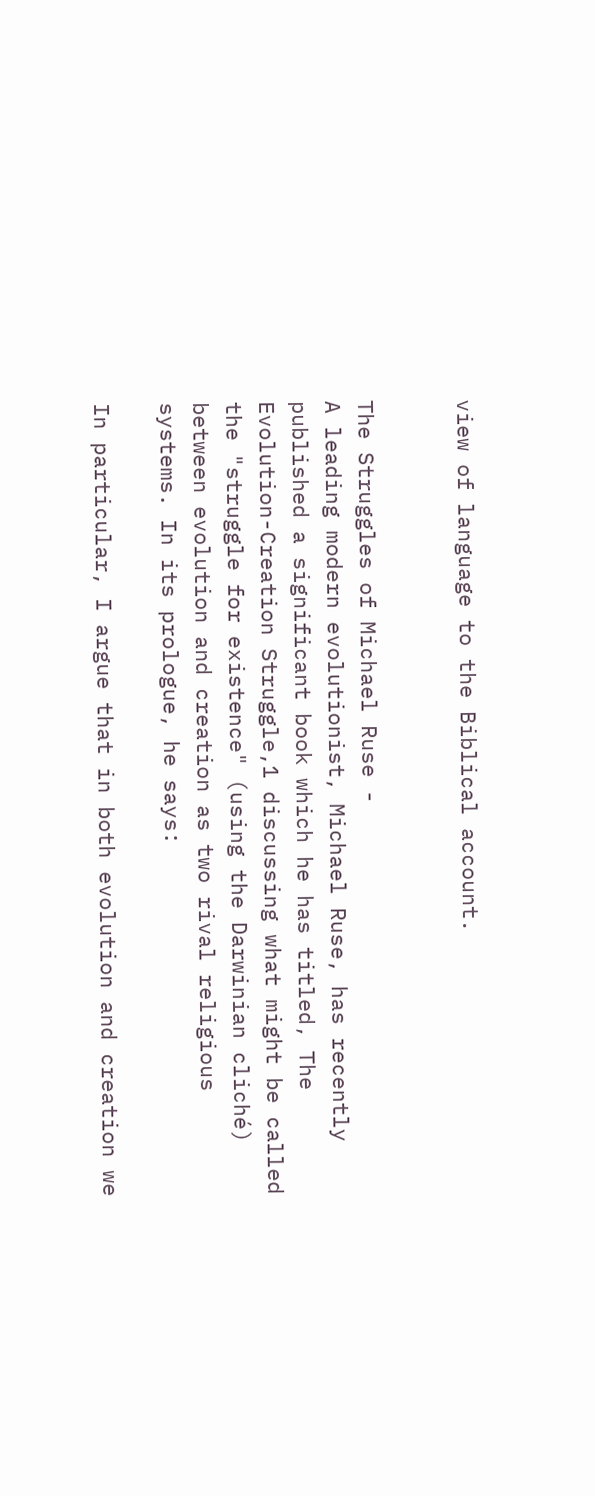view of language to the Biblical account.


The Struggles of Michael Ruse -
A leading modern evolutionist, Michael Ruse, has recently published a significant book which he has titled, The Evolution-Creation Struggle,1 discussing what might be called the "struggle for existence" (using the Darwinian cliché) between evolution and creation as two rival religious systems. In its prologue, he says:

In particular, I argue that in both evolution and creation we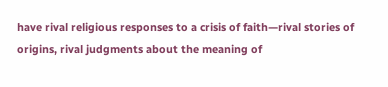have rival religious responses to a crisis of faith—rival stories of origins, rival judgments about the meaning of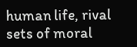human life, rival sets of moral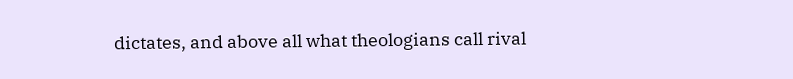dictates, and above all what theologians call rival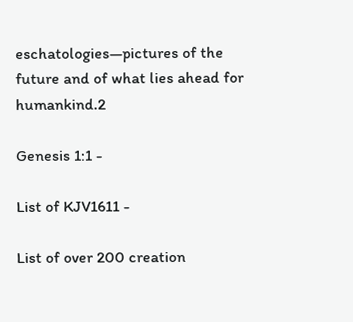eschatologies—pictures of the future and of what lies ahead for humankind.2

Genesis 1:1 -

List of KJV1611 -

List of over 200 creation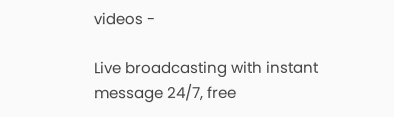videos -

Live broadcasting with instant message 24/7, free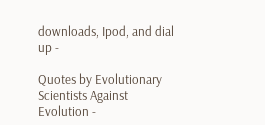downloads, Ipod, and dial up -

Quotes by Evolutionary Scientists Against Evolution -